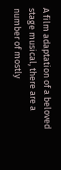A film adaptation of a beloved stage musical, there are a number of mostly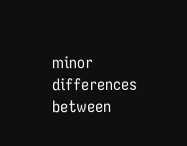minor differences between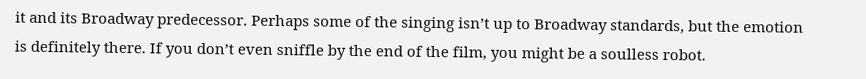it and its Broadway predecessor. Perhaps some of the singing isn’t up to Broadway standards, but the emotion is definitely there. If you don’t even sniffle by the end of the film, you might be a soulless robot.